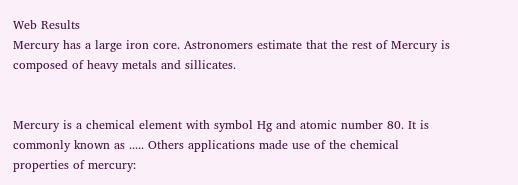Web Results
Mercury has a large iron core. Astronomers estimate that the rest of Mercury is composed of heavy metals and sillicates.


Mercury is a chemical element with symbol Hg and atomic number 80. It is commonly known as ..... Others applications made use of the chemical properties of mercury: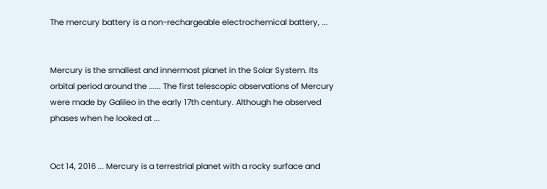The mercury battery is a non-rechargeable electrochemical battery, ...


Mercury is the smallest and innermost planet in the Solar System. Its orbital period around the ...... The first telescopic observations of Mercury were made by Galileo in the early 17th century. Although he observed phases when he looked at ...


Oct 14, 2016 ... Mercury is a terrestrial planet with a rocky surface and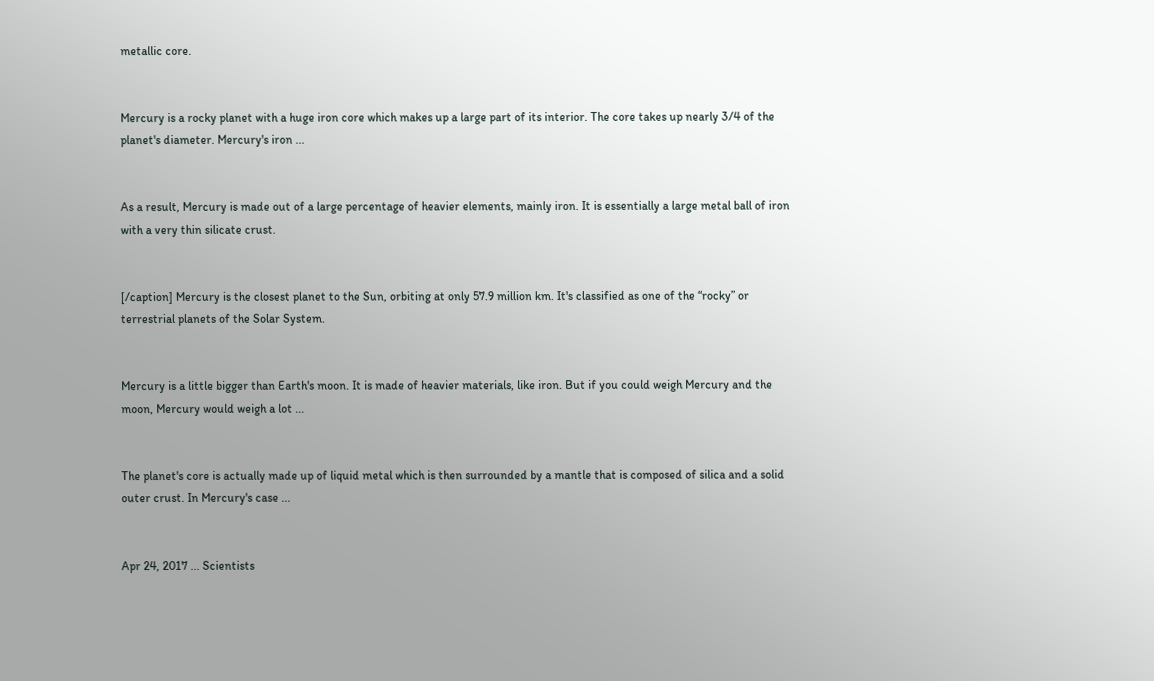metallic core.


Mercury is a rocky planet with a huge iron core which makes up a large part of its interior. The core takes up nearly 3/4 of the planet's diameter. Mercury's iron ...


As a result, Mercury is made out of a large percentage of heavier elements, mainly iron. It is essentially a large metal ball of iron with a very thin silicate crust.


[/caption] Mercury is the closest planet to the Sun, orbiting at only 57.9 million km. It's classified as one of the “rocky” or terrestrial planets of the Solar System.


Mercury is a little bigger than Earth's moon. It is made of heavier materials, like iron. But if you could weigh Mercury and the moon, Mercury would weigh a lot ...


The planet's core is actually made up of liquid metal which is then surrounded by a mantle that is composed of silica and a solid outer crust. In Mercury's case ...


Apr 24, 2017 ... Scientists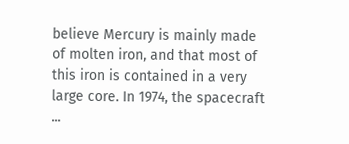believe Mercury is mainly made of molten iron, and that most of this iron is contained in a very large core. In 1974, the spacecraft ...